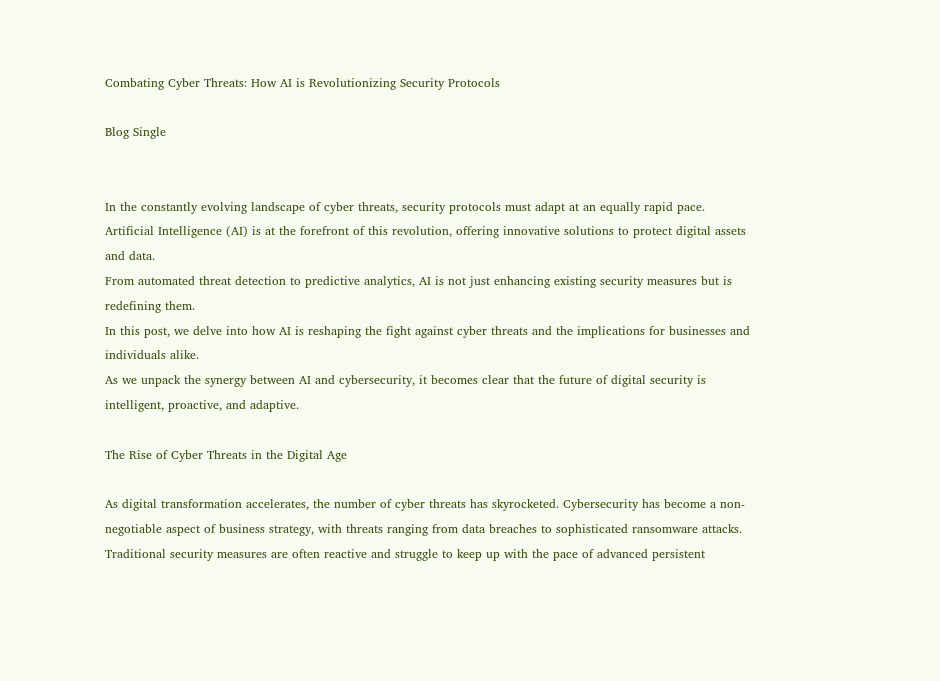Combating Cyber Threats: How AI is Revolutionizing Security Protocols

Blog Single


In the constantly evolving landscape of cyber threats, security protocols must adapt at an equally rapid pace. Artificial Intelligence (AI) is at the forefront of this revolution, offering innovative solutions to protect digital assets and data.
From automated threat detection to predictive analytics, AI is not just enhancing existing security measures but is redefining them.
In this post, we delve into how AI is reshaping the fight against cyber threats and the implications for businesses and individuals alike.
As we unpack the synergy between AI and cybersecurity, it becomes clear that the future of digital security is intelligent, proactive, and adaptive.

The Rise of Cyber Threats in the Digital Age

As digital transformation accelerates, the number of cyber threats has skyrocketed. Cybersecurity has become a non-negotiable aspect of business strategy, with threats ranging from data breaches to sophisticated ransomware attacks. Traditional security measures are often reactive and struggle to keep up with the pace of advanced persistent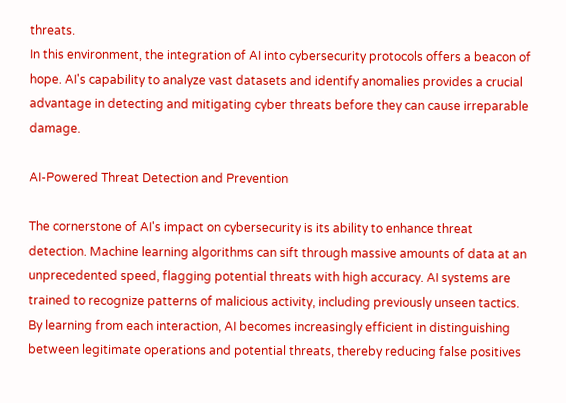threats.
In this environment, the integration of AI into cybersecurity protocols offers a beacon of hope. AI's capability to analyze vast datasets and identify anomalies provides a crucial advantage in detecting and mitigating cyber threats before they can cause irreparable damage.

AI-Powered Threat Detection and Prevention

The cornerstone of AI's impact on cybersecurity is its ability to enhance threat detection. Machine learning algorithms can sift through massive amounts of data at an unprecedented speed, flagging potential threats with high accuracy. AI systems are trained to recognize patterns of malicious activity, including previously unseen tactics.
By learning from each interaction, AI becomes increasingly efficient in distinguishing between legitimate operations and potential threats, thereby reducing false positives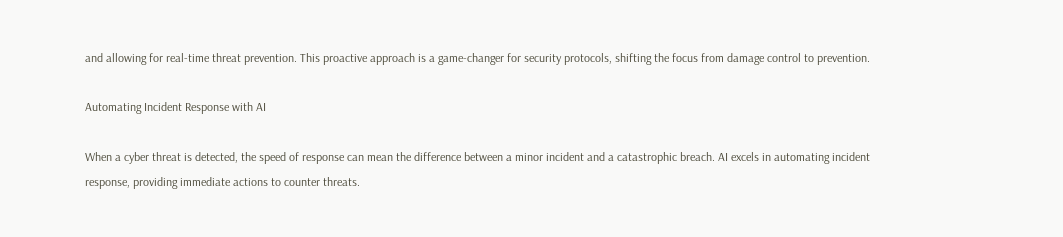and allowing for real-time threat prevention. This proactive approach is a game-changer for security protocols, shifting the focus from damage control to prevention.

Automating Incident Response with AI

When a cyber threat is detected, the speed of response can mean the difference between a minor incident and a catastrophic breach. AI excels in automating incident response, providing immediate actions to counter threats.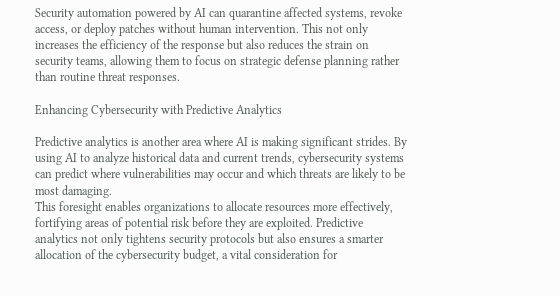Security automation powered by AI can quarantine affected systems, revoke access, or deploy patches without human intervention. This not only increases the efficiency of the response but also reduces the strain on security teams, allowing them to focus on strategic defense planning rather than routine threat responses.

Enhancing Cybersecurity with Predictive Analytics

Predictive analytics is another area where AI is making significant strides. By using AI to analyze historical data and current trends, cybersecurity systems can predict where vulnerabilities may occur and which threats are likely to be most damaging.
This foresight enables organizations to allocate resources more effectively, fortifying areas of potential risk before they are exploited. Predictive analytics not only tightens security protocols but also ensures a smarter allocation of the cybersecurity budget, a vital consideration for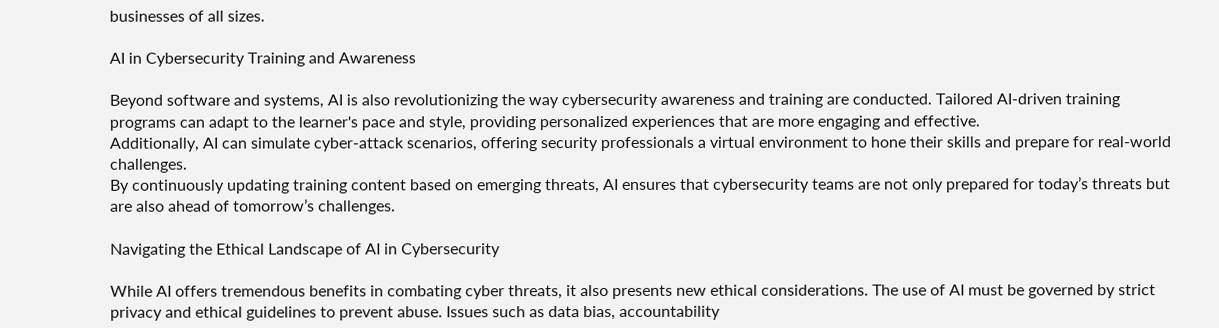businesses of all sizes.

AI in Cybersecurity Training and Awareness

Beyond software and systems, AI is also revolutionizing the way cybersecurity awareness and training are conducted. Tailored AI-driven training programs can adapt to the learner's pace and style, providing personalized experiences that are more engaging and effective.
Additionally, AI can simulate cyber-attack scenarios, offering security professionals a virtual environment to hone their skills and prepare for real-world challenges.
By continuously updating training content based on emerging threats, AI ensures that cybersecurity teams are not only prepared for today’s threats but are also ahead of tomorrow’s challenges.

Navigating the Ethical Landscape of AI in Cybersecurity

While AI offers tremendous benefits in combating cyber threats, it also presents new ethical considerations. The use of AI must be governed by strict privacy and ethical guidelines to prevent abuse. Issues such as data bias, accountability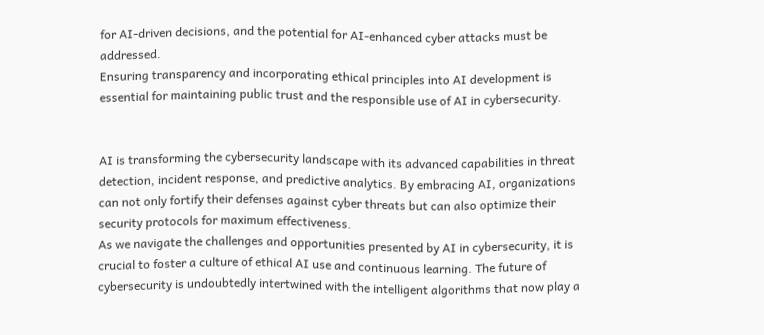for AI-driven decisions, and the potential for AI-enhanced cyber attacks must be addressed.
Ensuring transparency and incorporating ethical principles into AI development is essential for maintaining public trust and the responsible use of AI in cybersecurity.


AI is transforming the cybersecurity landscape with its advanced capabilities in threat detection, incident response, and predictive analytics. By embracing AI, organizations can not only fortify their defenses against cyber threats but can also optimize their security protocols for maximum effectiveness.
As we navigate the challenges and opportunities presented by AI in cybersecurity, it is crucial to foster a culture of ethical AI use and continuous learning. The future of cybersecurity is undoubtedly intertwined with the intelligent algorithms that now play a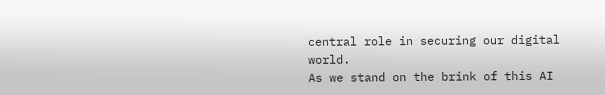central role in securing our digital world.
As we stand on the brink of this AI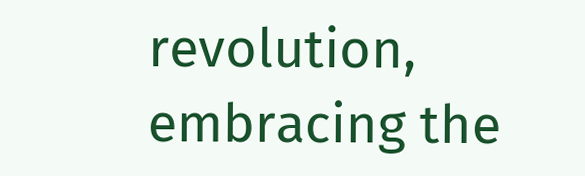revolution, embracing the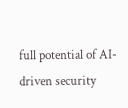full potential of AI-driven security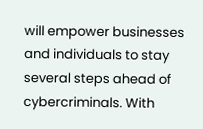will empower businesses and individuals to stay several steps ahead of cybercriminals. With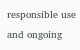responsible use and ongoing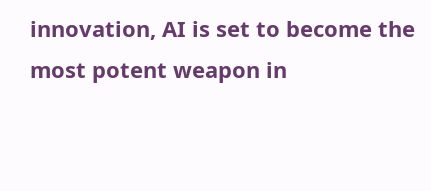innovation, AI is set to become the most potent weapon in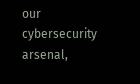our cybersecurity arsenal,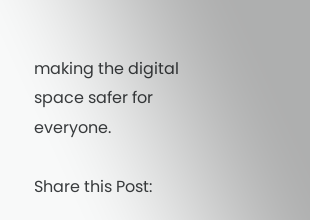making the digital space safer for everyone.

Share this Post: